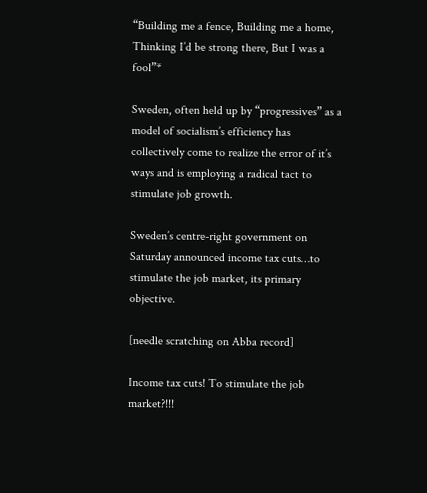“Building me a fence, Building me a home, Thinking I’d be strong there, But I was a fool”*

Sweden, often held up by “progressives” as a model of socialism’s efficiency has collectively come to realize the error of it’s ways and is employing a radical tact to stimulate job growth.

Sweden’s centre-right government on Saturday announced income tax cuts…to stimulate the job market, its primary objective.

[needle scratching on Abba record]

Income tax cuts! To stimulate the job market?!!!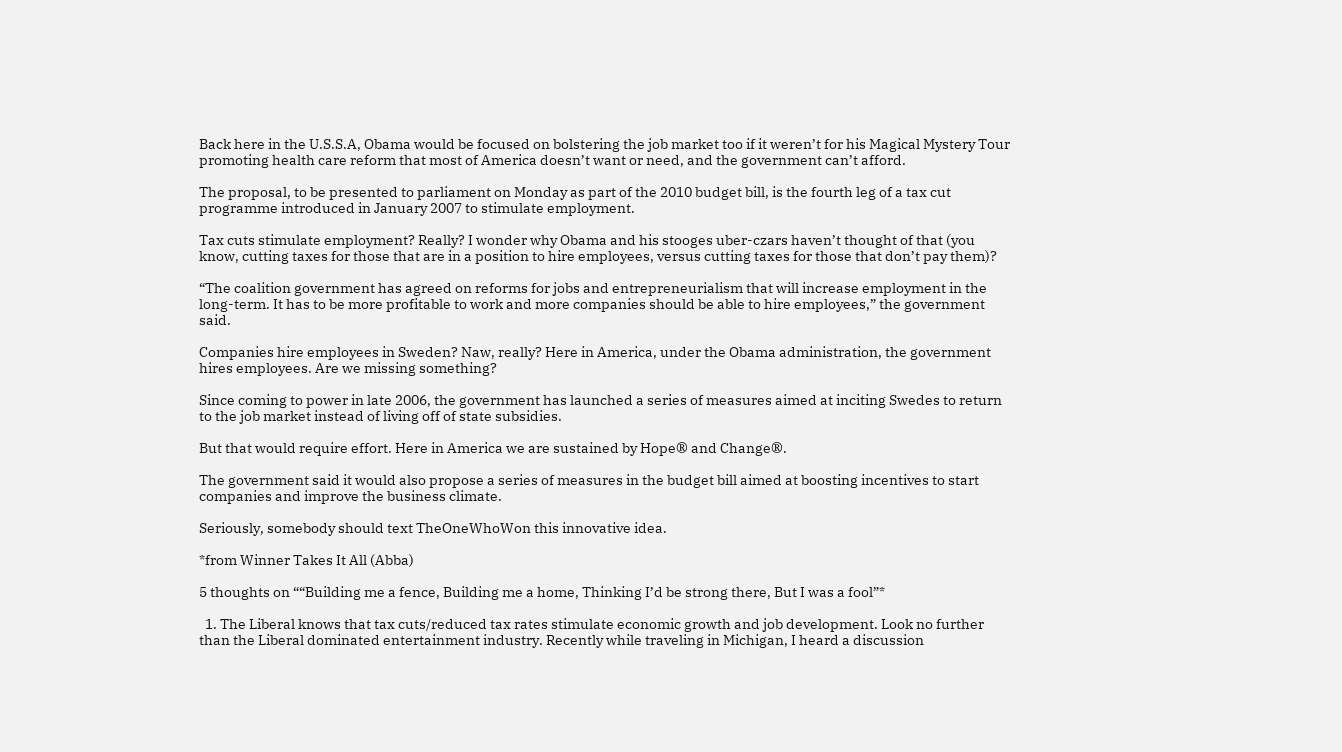Back here in the U.S.S.A, Obama would be focused on bolstering the job market too if it weren’t for his Magical Mystery Tour promoting health care reform that most of America doesn’t want or need, and the government can’t afford.

The proposal, to be presented to parliament on Monday as part of the 2010 budget bill, is the fourth leg of a tax cut programme introduced in January 2007 to stimulate employment.

Tax cuts stimulate employment? Really? I wonder why Obama and his stooges uber-czars haven’t thought of that (you know, cutting taxes for those that are in a position to hire employees, versus cutting taxes for those that don’t pay them)?

“The coalition government has agreed on reforms for jobs and entrepreneurialism that will increase employment in the long-term. It has to be more profitable to work and more companies should be able to hire employees,” the government said.

Companies hire employees in Sweden? Naw, really? Here in America, under the Obama administration, the government hires employees. Are we missing something?

Since coming to power in late 2006, the government has launched a series of measures aimed at inciting Swedes to return to the job market instead of living off of state subsidies.

But that would require effort. Here in America we are sustained by Hope® and Change®.

The government said it would also propose a series of measures in the budget bill aimed at boosting incentives to start companies and improve the business climate.

Seriously, somebody should text TheOneWhoWon this innovative idea.

*from Winner Takes It All (Abba)

5 thoughts on ““Building me a fence, Building me a home, Thinking I’d be strong there, But I was a fool”*

  1. The Liberal knows that tax cuts/reduced tax rates stimulate economic growth and job development. Look no further than the Liberal dominated entertainment industry. Recently while traveling in Michigan, I heard a discussion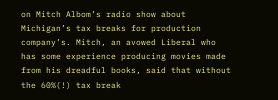on Mitch Albom’s radio show about Michigan’s tax breaks for production company’s. Mitch, an avowed Liberal who has some experience producing movies made from his dreadful books, said that without the 60%(!) tax break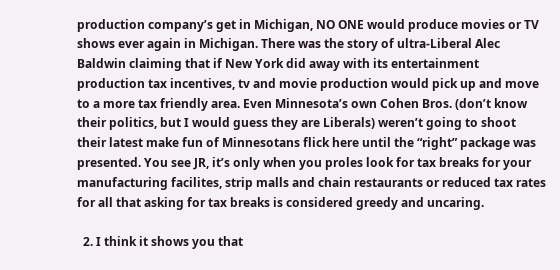production company’s get in Michigan, NO ONE would produce movies or TV shows ever again in Michigan. There was the story of ultra-Liberal Alec Baldwin claiming that if New York did away with its entertainment production tax incentives, tv and movie production would pick up and move to a more tax friendly area. Even Minnesota’s own Cohen Bros. (don’t know their politics, but I would guess they are Liberals) weren’t going to shoot their latest make fun of Minnesotans flick here until the “right” package was presented. You see JR, it’s only when you proles look for tax breaks for your manufacturing facilites, strip malls and chain restaurants or reduced tax rates for all that asking for tax breaks is considered greedy and uncaring.

  2. I think it shows you that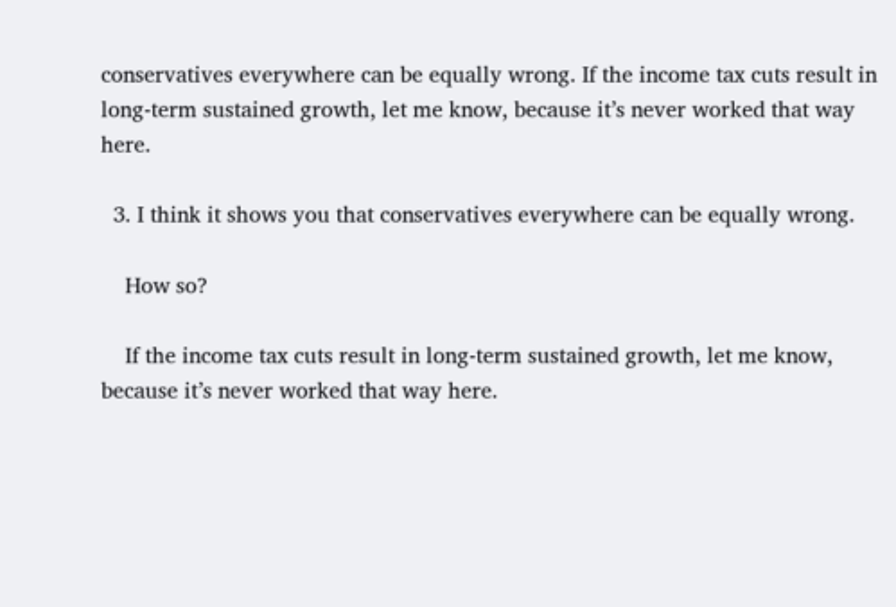conservatives everywhere can be equally wrong. If the income tax cuts result in long-term sustained growth, let me know, because it’s never worked that way here.

  3. I think it shows you that conservatives everywhere can be equally wrong.

    How so?

    If the income tax cuts result in long-term sustained growth, let me know, because it’s never worked that way here.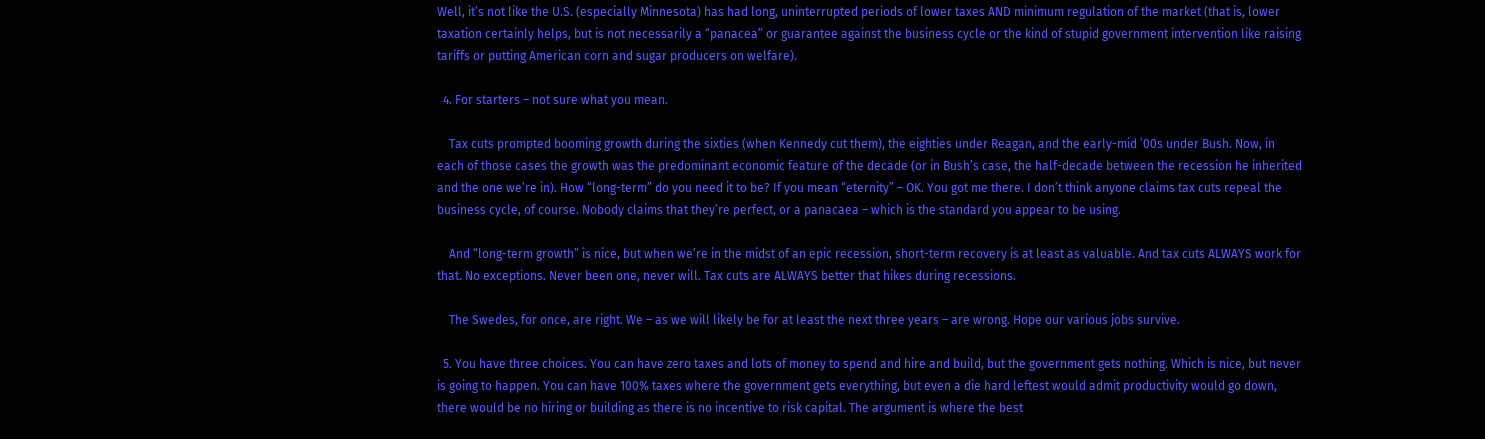Well, it’s not like the U.S. (especially Minnesota) has had long, uninterrupted periods of lower taxes AND minimum regulation of the market (that is, lower taxation certainly helps, but is not necessarily a “panacea” or guarantee against the business cycle or the kind of stupid government intervention like raising tariffs or putting American corn and sugar producers on welfare).

  4. For starters – not sure what you mean.

    Tax cuts prompted booming growth during the sixties (when Kennedy cut them), the eighties under Reagan, and the early-mid ’00s under Bush. Now, in each of those cases the growth was the predominant economic feature of the decade (or in Bush’s case, the half-decade between the recession he inherited and the one we’re in). How “long-term” do you need it to be? If you mean “eternity” – OK. You got me there. I don’t think anyone claims tax cuts repeal the business cycle, of course. Nobody claims that they’re perfect, or a panacaea – which is the standard you appear to be using.

    And “long-term growth” is nice, but when we’re in the midst of an epic recession, short-term recovery is at least as valuable. And tax cuts ALWAYS work for that. No exceptions. Never been one, never will. Tax cuts are ALWAYS better that hikes during recessions.

    The Swedes, for once, are right. We – as we will likely be for at least the next three years – are wrong. Hope our various jobs survive.

  5. You have three choices. You can have zero taxes and lots of money to spend and hire and build, but the government gets nothing. Which is nice, but never is going to happen. You can have 100% taxes where the government gets everything, but even a die hard leftest would admit productivity would go down, there would be no hiring or building as there is no incentive to risk capital. The argument is where the best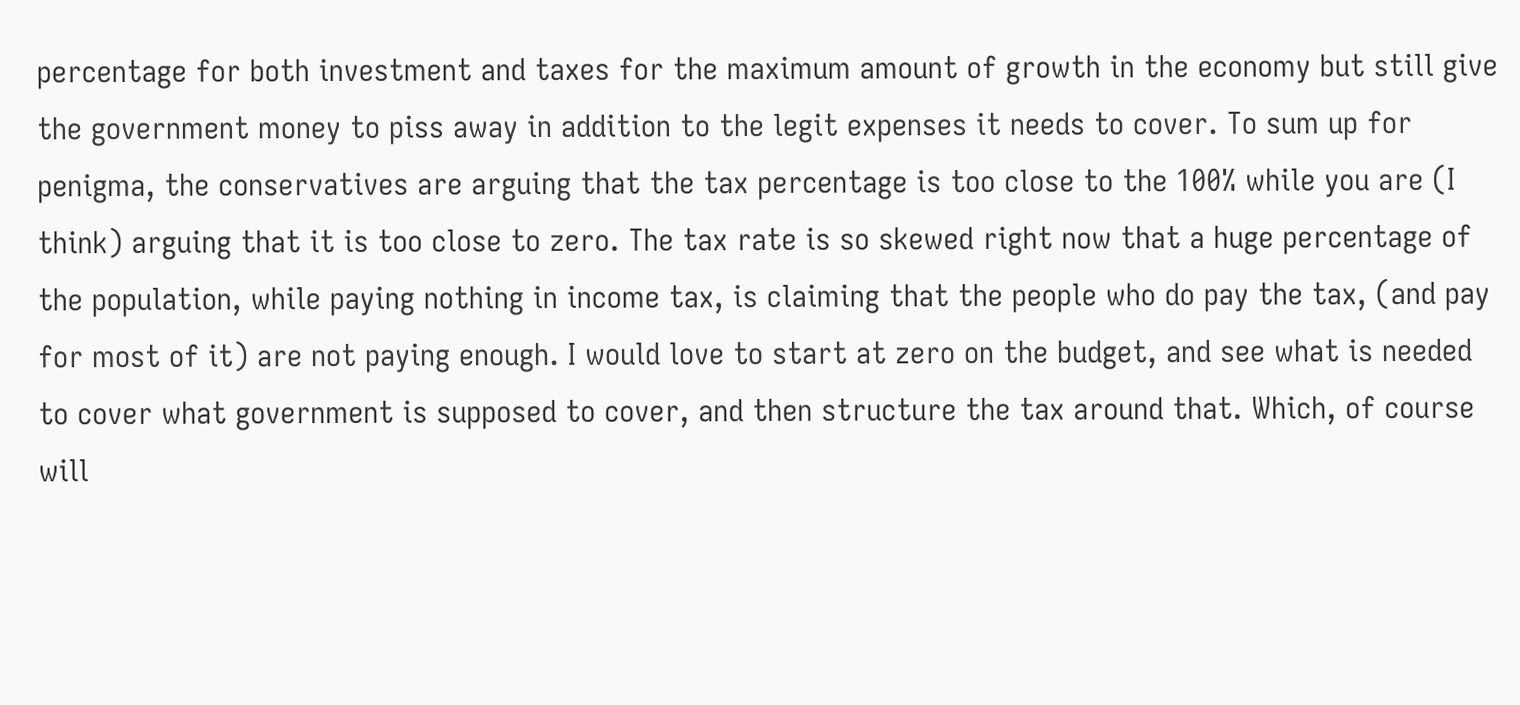percentage for both investment and taxes for the maximum amount of growth in the economy but still give the government money to piss away in addition to the legit expenses it needs to cover. To sum up for penigma, the conservatives are arguing that the tax percentage is too close to the 100% while you are (I think) arguing that it is too close to zero. The tax rate is so skewed right now that a huge percentage of the population, while paying nothing in income tax, is claiming that the people who do pay the tax, (and pay for most of it) are not paying enough. I would love to start at zero on the budget, and see what is needed to cover what government is supposed to cover, and then structure the tax around that. Which, of course will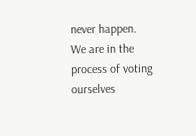never happen. We are in the process of voting ourselves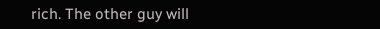rich. The other guy will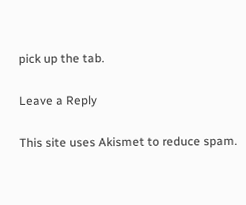pick up the tab.

Leave a Reply

This site uses Akismet to reduce spam.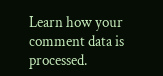Learn how your comment data is processed.